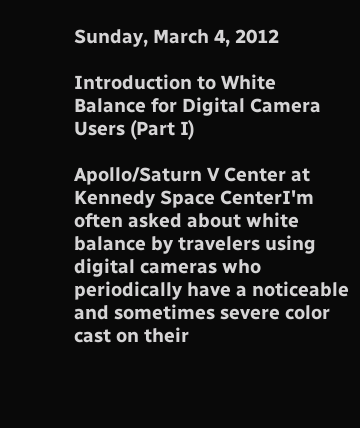Sunday, March 4, 2012

Introduction to White Balance for Digital Camera Users (Part I)

Apollo/Saturn V Center at Kennedy Space CenterI'm often asked about white balance by travelers using digital cameras who periodically have a noticeable and sometimes severe color cast on their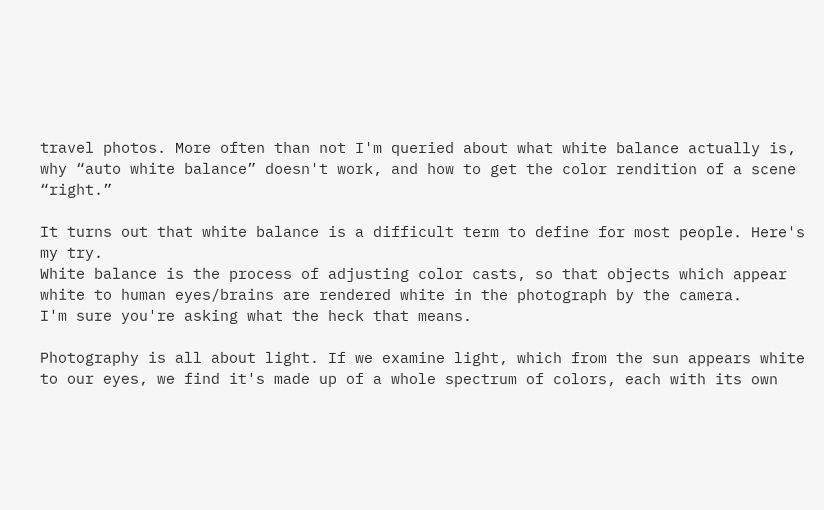travel photos. More often than not I'm queried about what white balance actually is, why “auto white balance” doesn't work, and how to get the color rendition of a scene “right.”

It turns out that white balance is a difficult term to define for most people. Here's my try.
White balance is the process of adjusting color casts, so that objects which appear white to human eyes/brains are rendered white in the photograph by the camera.
I'm sure you're asking what the heck that means.

Photography is all about light. If we examine light, which from the sun appears white to our eyes, we find it's made up of a whole spectrum of colors, each with its own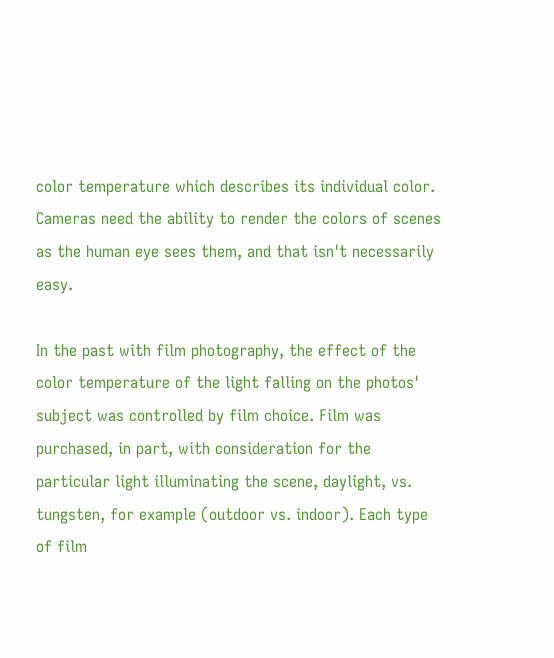color temperature which describes its individual color. Cameras need the ability to render the colors of scenes as the human eye sees them, and that isn't necessarily easy.

In the past with film photography, the effect of the color temperature of the light falling on the photos' subject was controlled by film choice. Film was purchased, in part, with consideration for the particular light illuminating the scene, daylight, vs. tungsten, for example (outdoor vs. indoor). Each type of film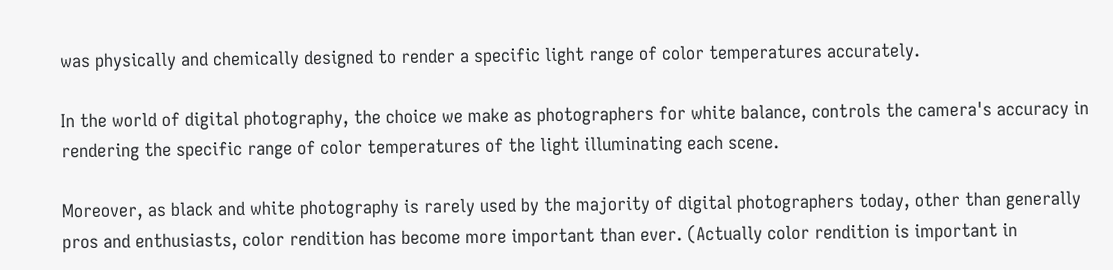was physically and chemically designed to render a specific light range of color temperatures accurately.

In the world of digital photography, the choice we make as photographers for white balance, controls the camera's accuracy in rendering the specific range of color temperatures of the light illuminating each scene.

Moreover, as black and white photography is rarely used by the majority of digital photographers today, other than generally pros and enthusiasts, color rendition has become more important than ever. (Actually color rendition is important in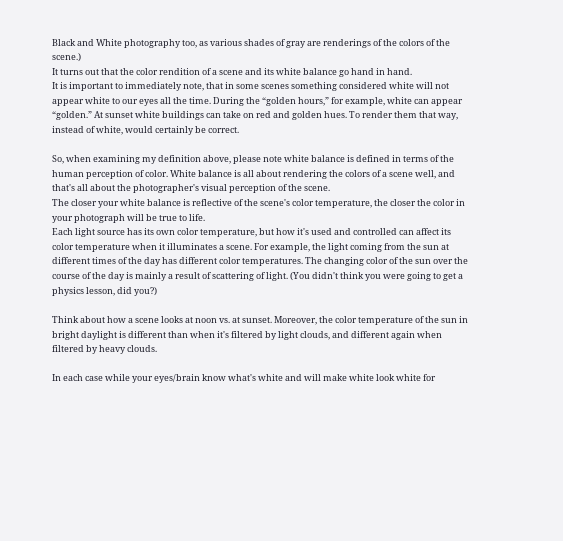Black and White photography too, as various shades of gray are renderings of the colors of the scene.)
It turns out that the color rendition of a scene and its white balance go hand in hand.
It is important to immediately note, that in some scenes something considered white will not appear white to our eyes all the time. During the “golden hours,” for example, white can appear “golden.” At sunset white buildings can take on red and golden hues. To render them that way, instead of white, would certainly be correct.

So, when examining my definition above, please note white balance is defined in terms of the human perception of color. White balance is all about rendering the colors of a scene well, and that's all about the photographer's visual perception of the scene.
The closer your white balance is reflective of the scene's color temperature, the closer the color in your photograph will be true to life.
Each light source has its own color temperature, but how it's used and controlled can affect its color temperature when it illuminates a scene. For example, the light coming from the sun at different times of the day has different color temperatures. The changing color of the sun over the course of the day is mainly a result of scattering of light. (You didn't think you were going to get a physics lesson, did you?)

Think about how a scene looks at noon vs. at sunset. Moreover, the color temperature of the sun in bright daylight is different than when it's filtered by light clouds, and different again when filtered by heavy clouds.

In each case while your eyes/brain know what's white and will make white look white for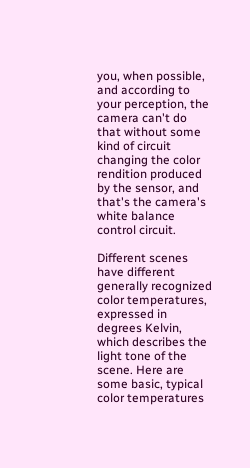you, when possible, and according to your perception, the camera can't do that without some kind of circuit changing the color rendition produced by the sensor, and that's the camera's white balance control circuit.

Different scenes have different generally recognized color temperatures, expressed in degrees Kelvin, which describes the light tone of the scene. Here are some basic, typical color temperatures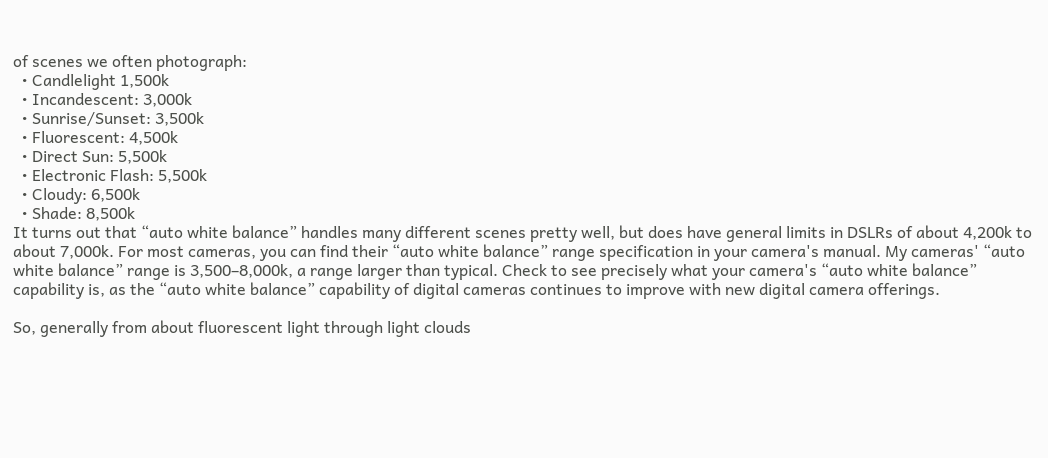of scenes we often photograph:
  • Candlelight 1,500k
  • Incandescent: 3,000k
  • Sunrise/Sunset: 3,500k
  • Fluorescent: 4,500k
  • Direct Sun: 5,500k
  • Electronic Flash: 5,500k
  • Cloudy: 6,500k
  • Shade: 8,500k
It turns out that “auto white balance” handles many different scenes pretty well, but does have general limits in DSLRs of about 4,200k to about 7,000k. For most cameras, you can find their “auto white balance” range specification in your camera's manual. My cameras' “auto white balance” range is 3,500–8,000k, a range larger than typical. Check to see precisely what your camera's “auto white balance” capability is, as the “auto white balance” capability of digital cameras continues to improve with new digital camera offerings.

So, generally from about fluorescent light through light clouds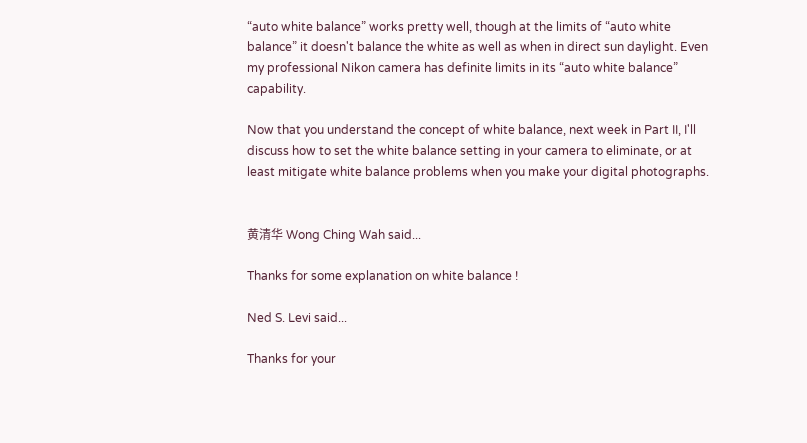“auto white balance” works pretty well, though at the limits of “auto white balance” it doesn't balance the white as well as when in direct sun daylight. Even my professional Nikon camera has definite limits in its “auto white balance” capability.

Now that you understand the concept of white balance, next week in Part II, I'll discuss how to set the white balance setting in your camera to eliminate, or at least mitigate white balance problems when you make your digital photographs.


黄清华 Wong Ching Wah said...

Thanks for some explanation on white balance !

Ned S. Levi said...

Thanks for your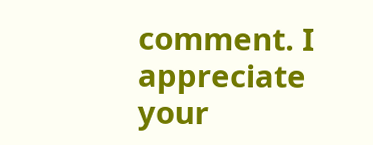comment. I appreciate your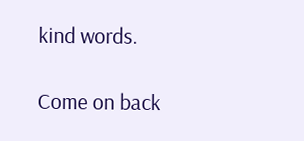kind words.

Come on back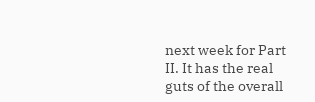next week for Part II. It has the real guts of the overall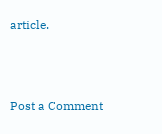article.



Post a Comment